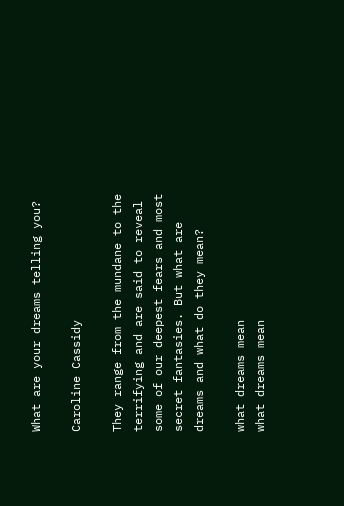What are your dreams telling you?

Caroline Cassidy

They range from the mundane to the terrifying and are said to reveal some of our deepest fears and most secret fantasies. But what are dreams and what do they mean?

what dreams mean
what dreams mean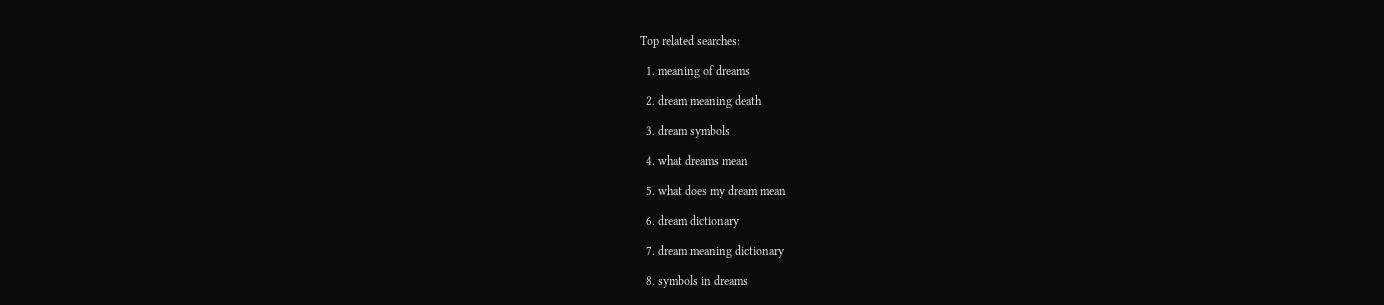Top related searches:

  1. meaning of dreams

  2. dream meaning death

  3. dream symbols

  4. what dreams mean

  5. what does my dream mean

  6. dream dictionary

  7. dream meaning dictionary

  8. symbols in dreams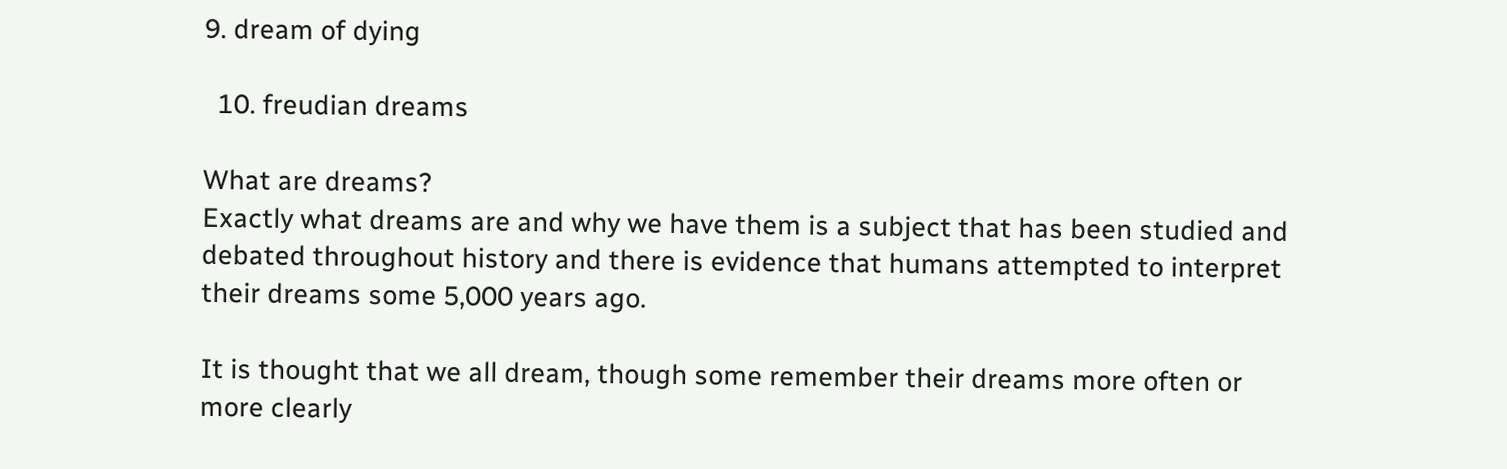9. dream of dying

  10. freudian dreams

What are dreams?
Exactly what dreams are and why we have them is a subject that has been studied and debated throughout history and there is evidence that humans attempted to interpret their dreams some 5,000 years ago.

It is thought that we all dream, though some remember their dreams more often or more clearly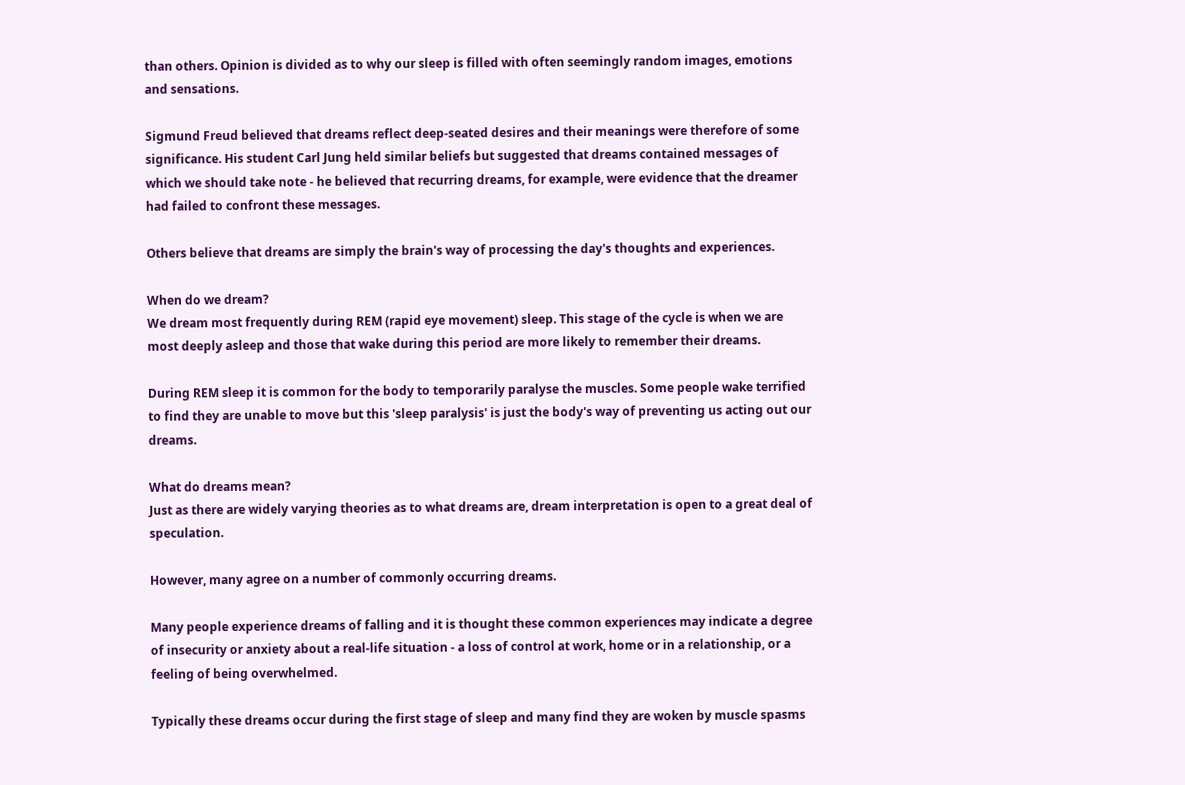than others. Opinion is divided as to why our sleep is filled with often seemingly random images, emotions and sensations.

Sigmund Freud believed that dreams reflect deep-seated desires and their meanings were therefore of some significance. His student Carl Jung held similar beliefs but suggested that dreams contained messages of which we should take note - he believed that recurring dreams, for example, were evidence that the dreamer had failed to confront these messages.

Others believe that dreams are simply the brain's way of processing the day's thoughts and experiences.

When do we dream?
We dream most frequently during REM (rapid eye movement) sleep. This stage of the cycle is when we are most deeply asleep and those that wake during this period are more likely to remember their dreams.

During REM sleep it is common for the body to temporarily paralyse the muscles. Some people wake terrified to find they are unable to move but this 'sleep paralysis' is just the body's way of preventing us acting out our dreams.

What do dreams mean?
Just as there are widely varying theories as to what dreams are, dream interpretation is open to a great deal of speculation.

However, many agree on a number of commonly occurring dreams.

Many people experience dreams of falling and it is thought these common experiences may indicate a degree of insecurity or anxiety about a real-life situation - a loss of control at work, home or in a relationship, or a feeling of being overwhelmed.

Typically these dreams occur during the first stage of sleep and many find they are woken by muscle spasms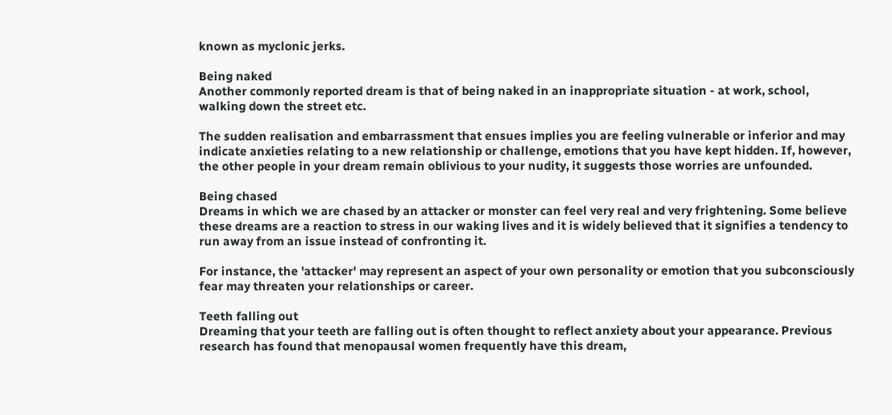known as myclonic jerks.

Being naked
Another commonly reported dream is that of being naked in an inappropriate situation - at work, school, walking down the street etc.

The sudden realisation and embarrassment that ensues implies you are feeling vulnerable or inferior and may indicate anxieties relating to a new relationship or challenge, emotions that you have kept hidden. If, however, the other people in your dream remain oblivious to your nudity, it suggests those worries are unfounded.

Being chased
Dreams in which we are chased by an attacker or monster can feel very real and very frightening. Some believe these dreams are a reaction to stress in our waking lives and it is widely believed that it signifies a tendency to run away from an issue instead of confronting it.

For instance, the 'attacker' may represent an aspect of your own personality or emotion that you subconsciously fear may threaten your relationships or career.

Teeth falling out
Dreaming that your teeth are falling out is often thought to reflect anxiety about your appearance. Previous research has found that menopausal women frequently have this dream,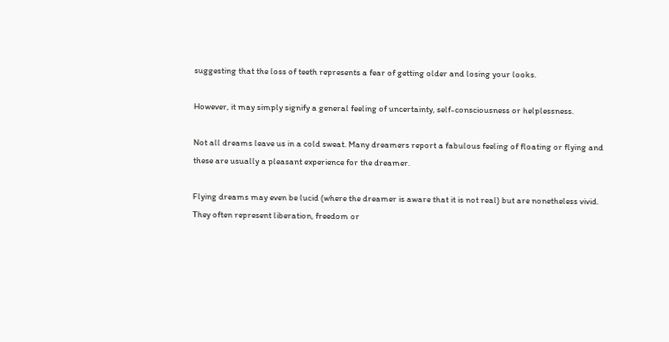suggesting that the loss of teeth represents a fear of getting older and losing your looks.

However, it may simply signify a general feeling of uncertainty, self-consciousness or helplessness.

Not all dreams leave us in a cold sweat. Many dreamers report a fabulous feeling of floating or flying and these are usually a pleasant experience for the dreamer.

Flying dreams may even be lucid (where the dreamer is aware that it is not real) but are nonetheless vivid. They often represent liberation, freedom or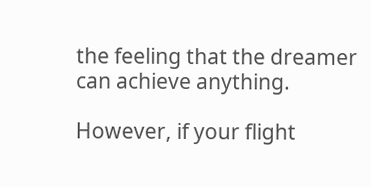the feeling that the dreamer can achieve anything.

However, if your flight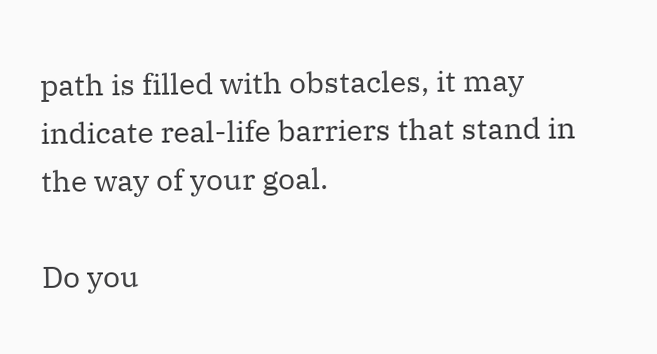path is filled with obstacles, it may indicate real-life barriers that stand in the way of your goal.

Do you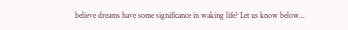believe dreams have some significance in waking life? Let us know below...